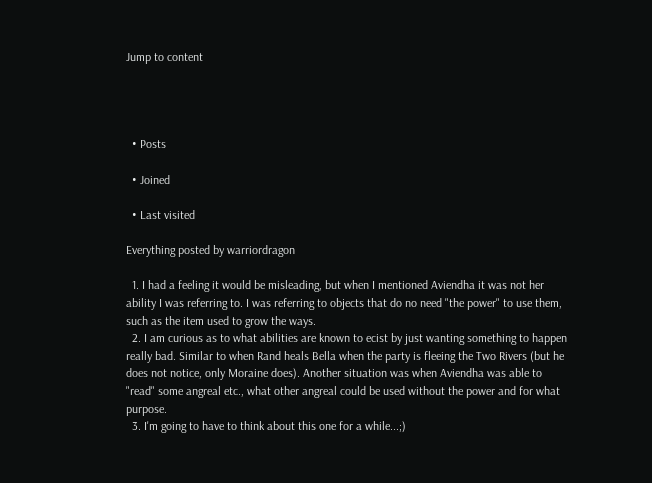Jump to content




  • Posts

  • Joined

  • Last visited

Everything posted by warriordragon

  1. I had a feeling it would be misleading, but when I mentioned Aviendha it was not her ability I was referring to. I was referring to objects that do no need "the power" to use them, such as the item used to grow the ways.
  2. I am curious as to what abilities are known to ecist by just wanting something to happen really bad. Similar to when Rand heals Bella when the party is fleeing the Two Rivers (but he does not notice, only Moraine does). Another situation was when Aviendha was able to "read" some angreal etc., what other angreal could be used without the power and for what purpose.
  3. I'm going to have to think about this one for a while...;)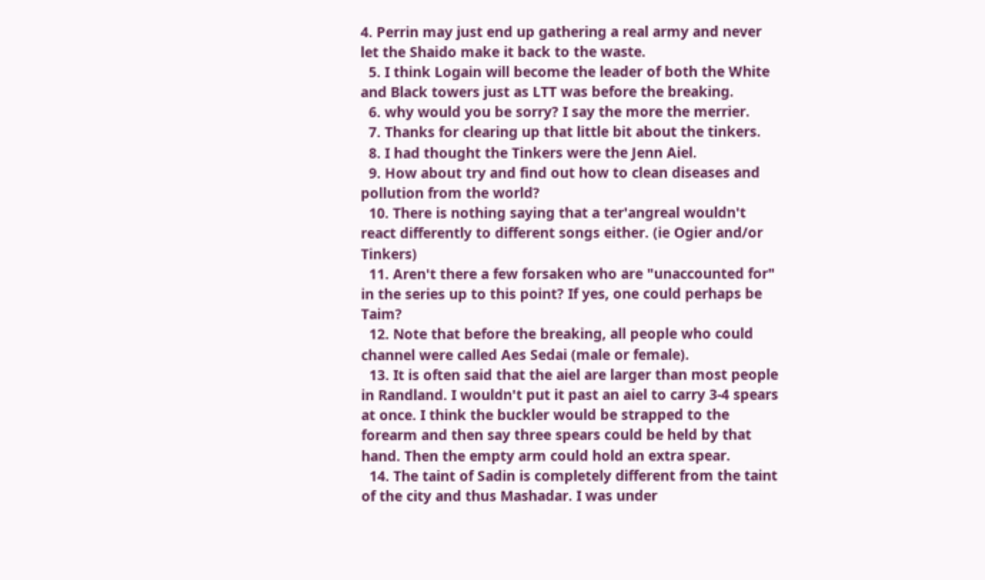4. Perrin may just end up gathering a real army and never let the Shaido make it back to the waste.
  5. I think Logain will become the leader of both the White and Black towers just as LTT was before the breaking.
  6. why would you be sorry? I say the more the merrier.
  7. Thanks for clearing up that little bit about the tinkers.
  8. I had thought the Tinkers were the Jenn Aiel.
  9. How about try and find out how to clean diseases and pollution from the world?
  10. There is nothing saying that a ter'angreal wouldn't react differently to different songs either. (ie Ogier and/or Tinkers)
  11. Aren't there a few forsaken who are "unaccounted for" in the series up to this point? If yes, one could perhaps be Taim?
  12. Note that before the breaking, all people who could channel were called Aes Sedai (male or female).
  13. It is often said that the aiel are larger than most people in Randland. I wouldn't put it past an aiel to carry 3-4 spears at once. I think the buckler would be strapped to the forearm and then say three spears could be held by that hand. Then the empty arm could hold an extra spear.
  14. The taint of Sadin is completely different from the taint of the city and thus Mashadar. I was under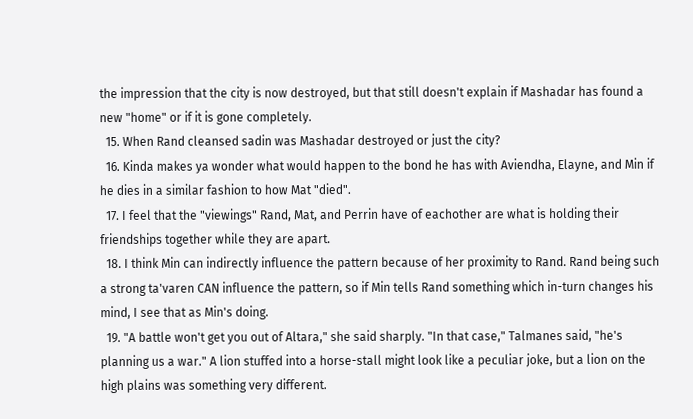the impression that the city is now destroyed, but that still doesn't explain if Mashadar has found a new "home" or if it is gone completely.
  15. When Rand cleansed sadin was Mashadar destroyed or just the city?
  16. Kinda makes ya wonder what would happen to the bond he has with Aviendha, Elayne, and Min if he dies in a similar fashion to how Mat "died".
  17. I feel that the "viewings" Rand, Mat, and Perrin have of eachother are what is holding their friendships together while they are apart.
  18. I think Min can indirectly influence the pattern because of her proximity to Rand. Rand being such a strong ta'varen CAN influence the pattern, so if Min tells Rand something which in-turn changes his mind, I see that as Min's doing.
  19. "A battle won't get you out of Altara," she said sharply. "In that case," Talmanes said, "he's planning us a war." A lion stuffed into a horse-stall might look like a peculiar joke, but a lion on the high plains was something very different.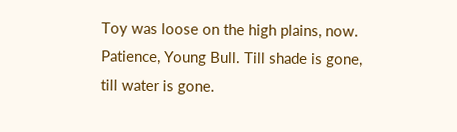Toy was loose on the high plains, now. Patience, Young Bull. Till shade is gone, till water is gone.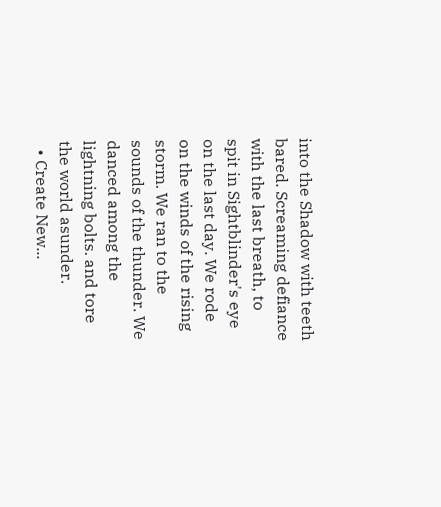into the Shadow with teeth bared. Screaming defiance with the last breath, to spit in Sightblinder's eye on the last day. We rode on the winds of the rising storm. We ran to the sounds of the thunder. We danced among the lightning bolts. and tore the world asunder.
  • Create New...